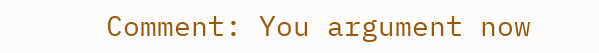Comment: You argument now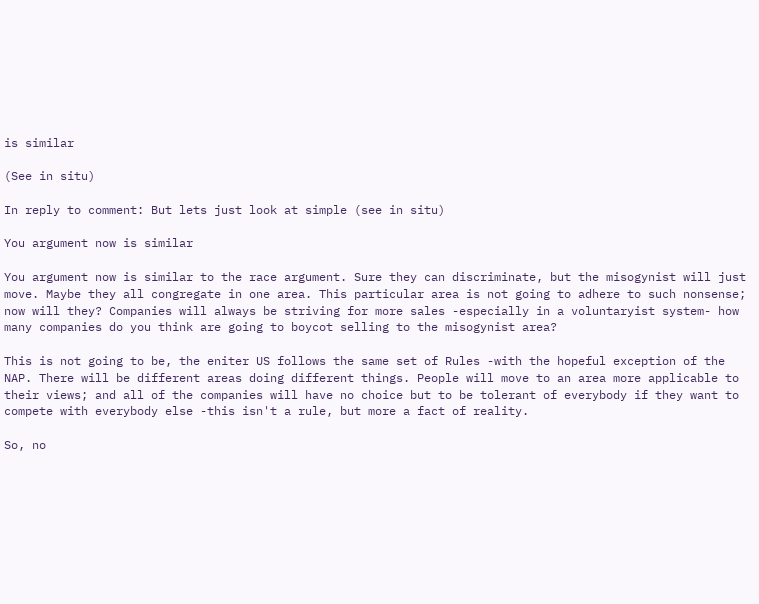is similar

(See in situ)

In reply to comment: But lets just look at simple (see in situ)

You argument now is similar

You argument now is similar to the race argument. Sure they can discriminate, but the misogynist will just move. Maybe they all congregate in one area. This particular area is not going to adhere to such nonsense; now will they? Companies will always be striving for more sales -especially in a voluntaryist system- how many companies do you think are going to boycot selling to the misogynist area?

This is not going to be, the eniter US follows the same set of Rules -with the hopeful exception of the NAP. There will be different areas doing different things. People will move to an area more applicable to their views; and all of the companies will have no choice but to be tolerant of everybody if they want to compete with everybody else -this isn't a rule, but more a fact of reality.

So, no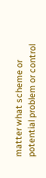matter what scheme or potential problem or control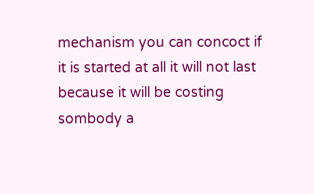mechanism you can concoct if it is started at all it will not last because it will be costing sombody a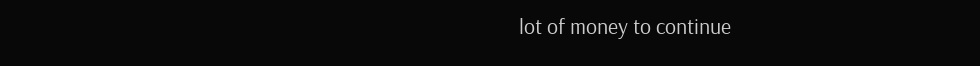lot of money to continue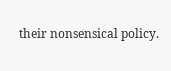their nonsensical policy.